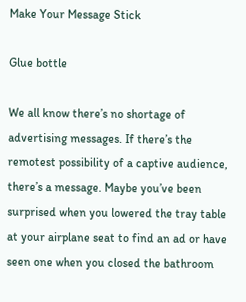Make Your Message Stick

Glue bottle

We all know there’s no shortage of advertising messages. If there’s the remotest possibility of a captive audience, there’s a message. Maybe you’ve been surprised when you lowered the tray table at your airplane seat to find an ad or have seen one when you closed the bathroom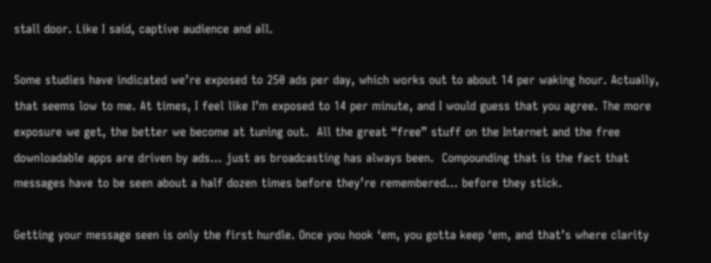stall door. Like I said, captive audience and all.

Some studies have indicated we’re exposed to 250 ads per day, which works out to about 14 per waking hour. Actually, that seems low to me. At times, I feel like I’m exposed to 14 per minute, and I would guess that you agree. The more exposure we get, the better we become at tuning out.  All the great “free” stuff on the Internet and the free downloadable apps are driven by ads… just as broadcasting has always been.  Compounding that is the fact that messages have to be seen about a half dozen times before they’re remembered… before they stick.

Getting your message seen is only the first hurdle. Once you hook ‘em, you gotta keep ‘em, and that’s where clarity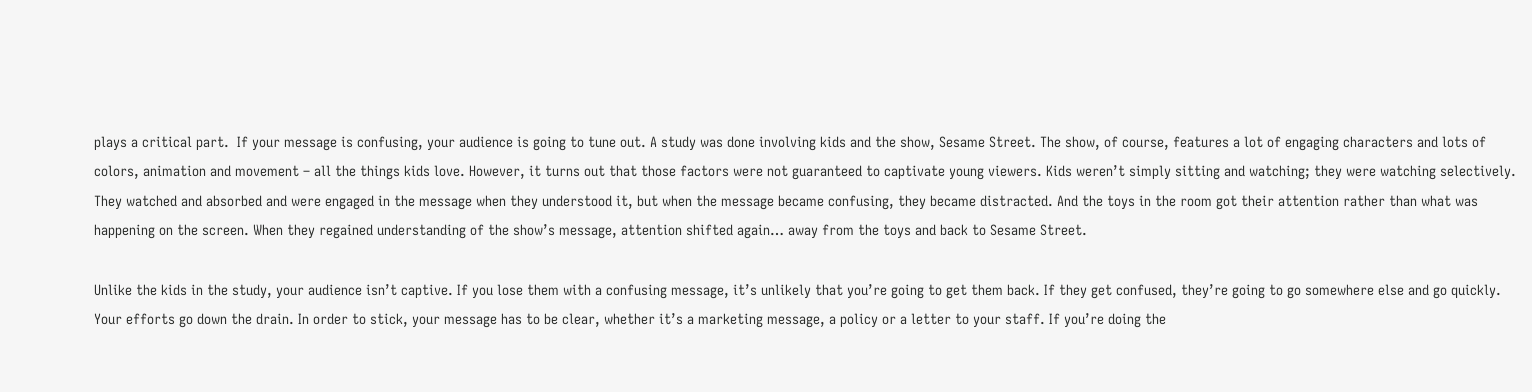plays a critical part.  If your message is confusing, your audience is going to tune out. A study was done involving kids and the show, Sesame Street. The show, of course, features a lot of engaging characters and lots of colors, animation and movement – all the things kids love. However, it turns out that those factors were not guaranteed to captivate young viewers. Kids weren’t simply sitting and watching; they were watching selectively. They watched and absorbed and were engaged in the message when they understood it, but when the message became confusing, they became distracted. And the toys in the room got their attention rather than what was happening on the screen. When they regained understanding of the show’s message, attention shifted again… away from the toys and back to Sesame Street.

Unlike the kids in the study, your audience isn’t captive. If you lose them with a confusing message, it’s unlikely that you’re going to get them back. If they get confused, they’re going to go somewhere else and go quickly. Your efforts go down the drain. In order to stick, your message has to be clear, whether it’s a marketing message, a policy or a letter to your staff. If you’re doing the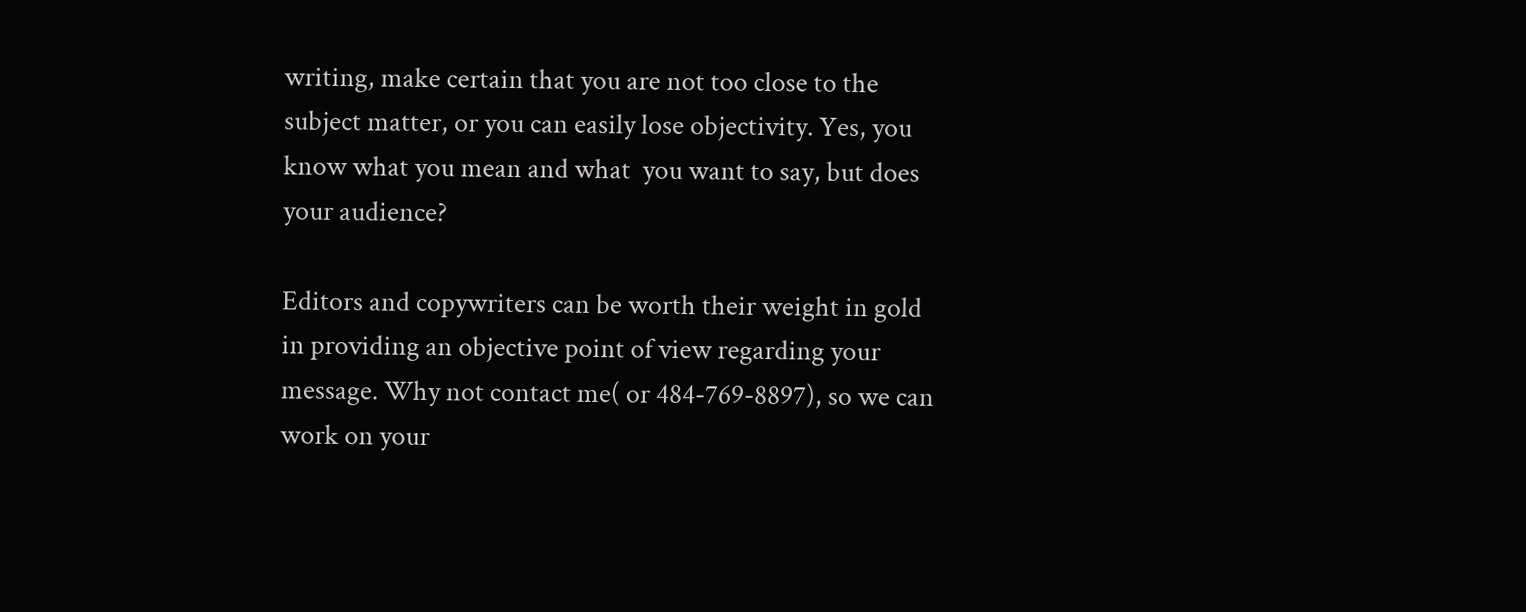writing, make certain that you are not too close to the subject matter, or you can easily lose objectivity. Yes, you know what you mean and what  you want to say, but does your audience?

Editors and copywriters can be worth their weight in gold in providing an objective point of view regarding your message. Why not contact me( or 484-769-8897), so we can work on your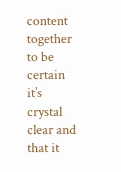content together to be certain it’s crystal clear and that it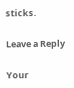sticks.

Leave a Reply

Your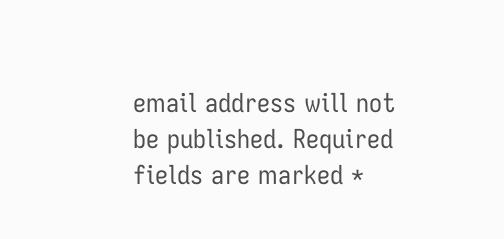email address will not be published. Required fields are marked *